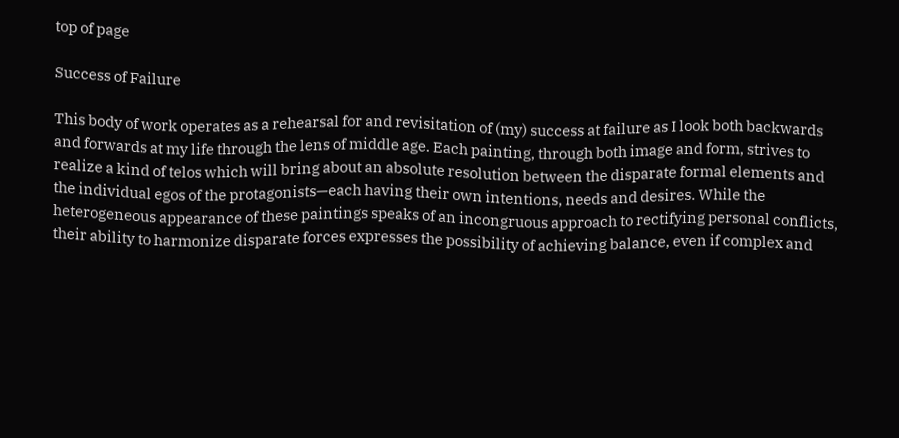top of page

Success of Failure

This body of work operates as a rehearsal for and revisitation of (my) success at failure as I look both backwards and forwards at my life through the lens of middle age. Each painting, through both image and form, strives to realize a kind of telos which will bring about an absolute resolution between the disparate formal elements and the individual egos of the protagonists—each having their own intentions, needs and desires. While the heterogeneous appearance of these paintings speaks of an incongruous approach to rectifying personal conflicts, their ability to harmonize disparate forces expresses the possibility of achieving balance, even if complex and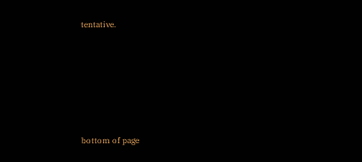tentative.






bottom of page